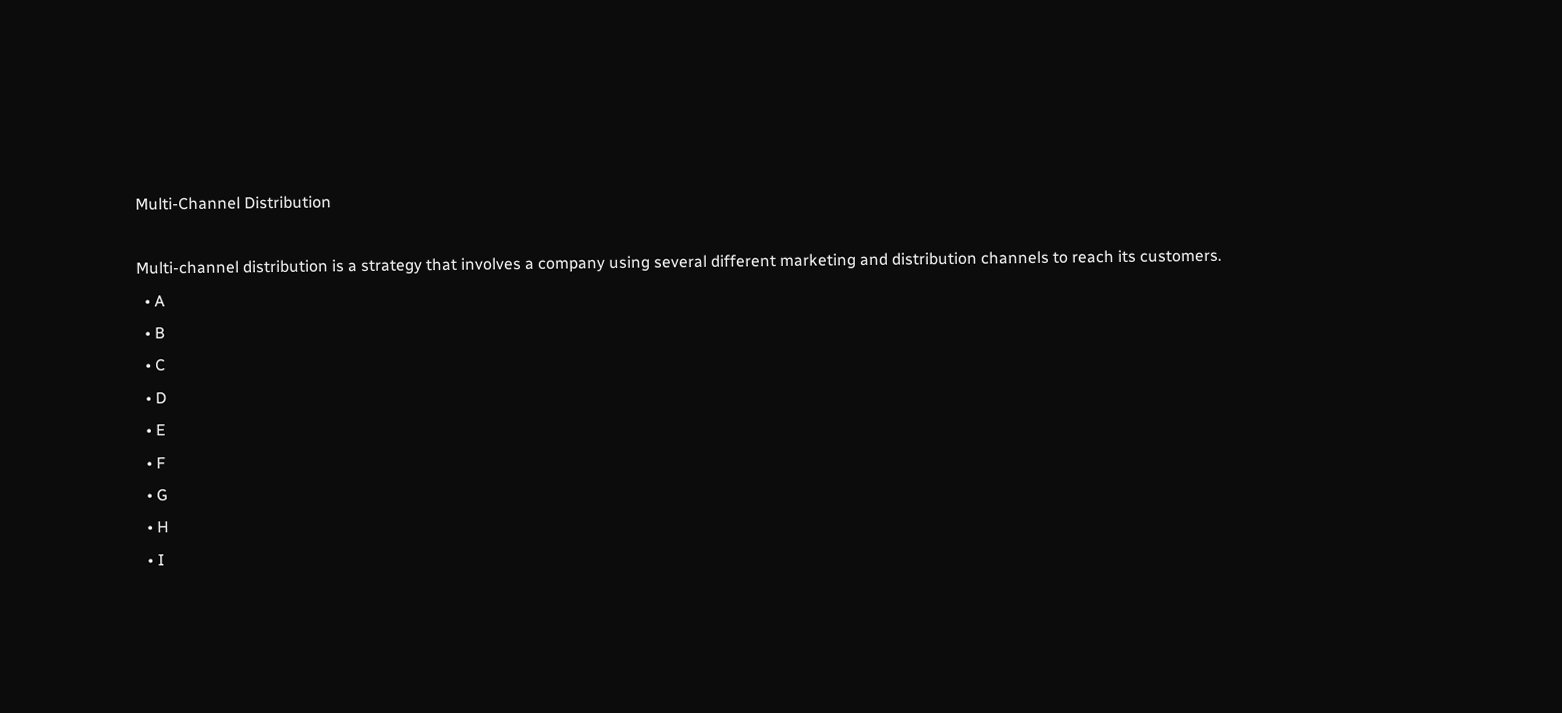Multi-Channel Distribution

Multi-channel distribution is a strategy that involves a company using several different marketing and distribution channels to reach its customers.
  • A
  • B
  • C
  • D
  • E
  • F
  • G
  • H
  • I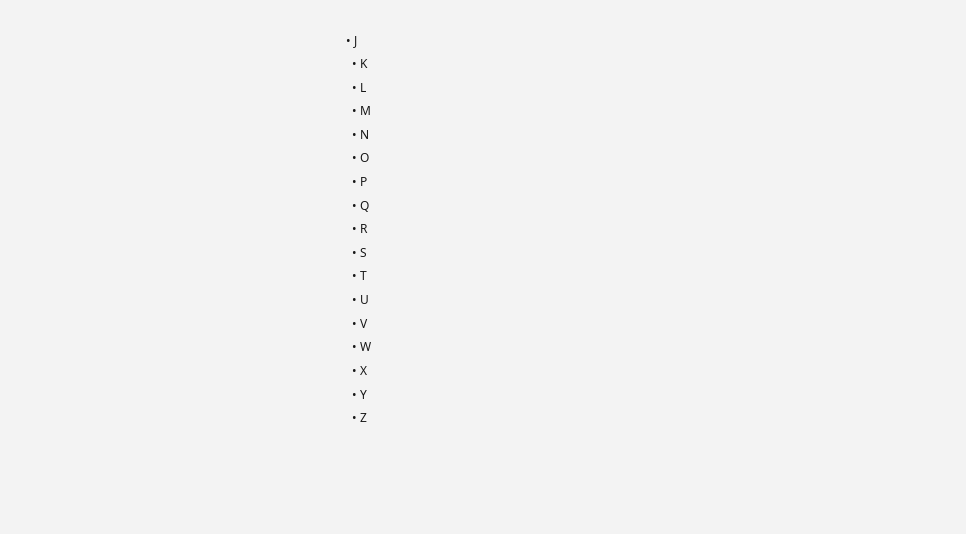• J
  • K
  • L
  • M
  • N
  • O
  • P
  • Q
  • R
  • S
  • T
  • U
  • V
  • W
  • X
  • Y
  • Z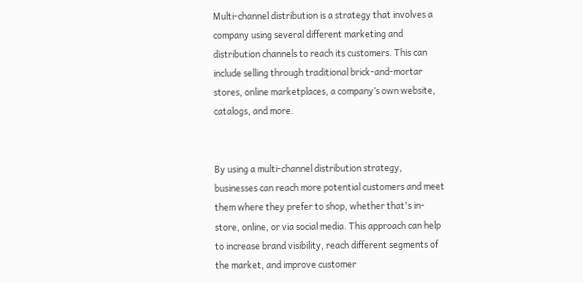Multi-channel distribution is a strategy that involves a company using several different marketing and distribution channels to reach its customers. This can include selling through traditional brick-and-mortar stores, online marketplaces, a company’s own website, catalogs, and more.


By using a multi-channel distribution strategy, businesses can reach more potential customers and meet them where they prefer to shop, whether that's in-store, online, or via social media. This approach can help to increase brand visibility, reach different segments of the market, and improve customer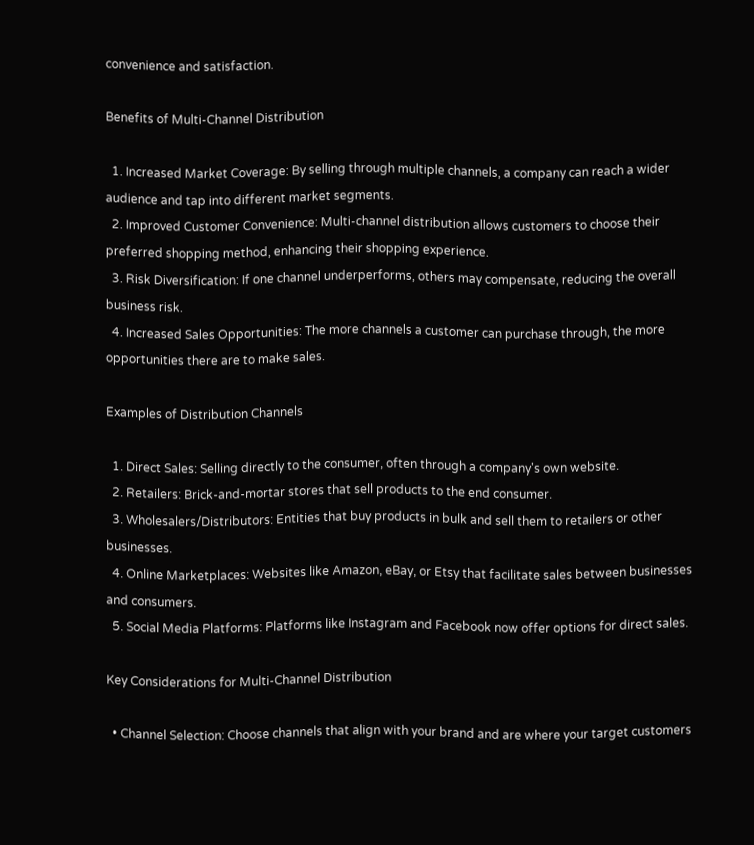convenience and satisfaction.

Benefits of Multi-Channel Distribution

  1. Increased Market Coverage: By selling through multiple channels, a company can reach a wider audience and tap into different market segments.
  2. Improved Customer Convenience: Multi-channel distribution allows customers to choose their preferred shopping method, enhancing their shopping experience.
  3. Risk Diversification: If one channel underperforms, others may compensate, reducing the overall business risk.
  4. Increased Sales Opportunities: The more channels a customer can purchase through, the more opportunities there are to make sales.

Examples of Distribution Channels

  1. Direct Sales: Selling directly to the consumer, often through a company's own website.
  2. Retailers: Brick-and-mortar stores that sell products to the end consumer.
  3. Wholesalers/Distributors: Entities that buy products in bulk and sell them to retailers or other businesses.
  4. Online Marketplaces: Websites like Amazon, eBay, or Etsy that facilitate sales between businesses and consumers.
  5. Social Media Platforms: Platforms like Instagram and Facebook now offer options for direct sales.

Key Considerations for Multi-Channel Distribution

  • Channel Selection: Choose channels that align with your brand and are where your target customers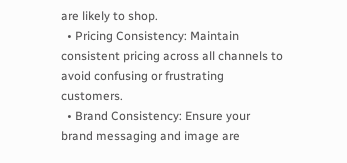are likely to shop.
  • Pricing Consistency: Maintain consistent pricing across all channels to avoid confusing or frustrating customers.
  • Brand Consistency: Ensure your brand messaging and image are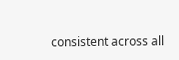consistent across all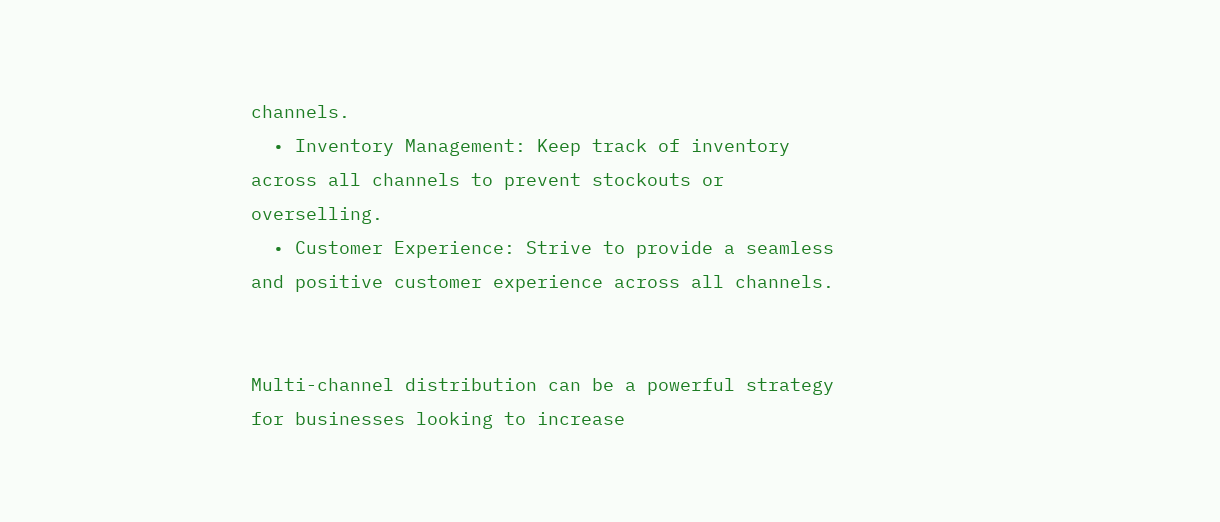channels.
  • Inventory Management: Keep track of inventory across all channels to prevent stockouts or overselling.
  • Customer Experience: Strive to provide a seamless and positive customer experience across all channels.


Multi-channel distribution can be a powerful strategy for businesses looking to increase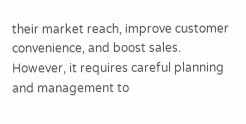their market reach, improve customer convenience, and boost sales. However, it requires careful planning and management to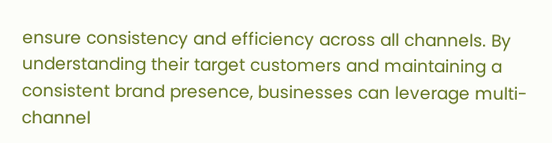ensure consistency and efficiency across all channels. By understanding their target customers and maintaining a consistent brand presence, businesses can leverage multi-channel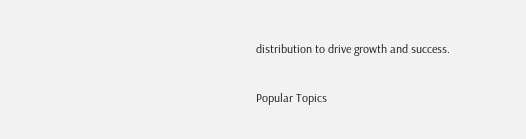distribution to drive growth and success.

Popular Topics